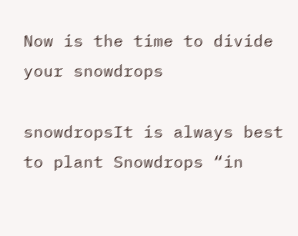Now is the time to divide your snowdrops

snowdropsIt is always best to plant Snowdrops “in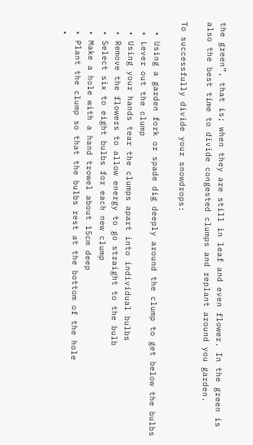the green”, that is; when they are still in leaf and even flower. In the green is also the best time to divide congested clumps and replant around you garden.

To successfully divide your snowdrops:

  • Using a garden fork or spade dig deeply around the clump to get below the bulbs
  • Lever out the clump
  • Using your hands tear the clumps apart into individual bulbs
  • Remove the flowers to allow energy to go straight to the bulb
  • Select six to eight bulbs for each new clump
  • Make a hole with a hand trowel about 15cm deep
  • Plant the clump so that the bulbs rest at the bottom of the hole
  •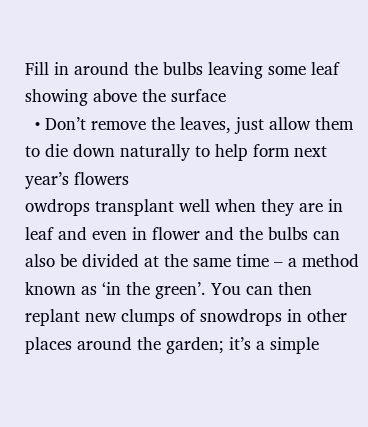Fill in around the bulbs leaving some leaf showing above the surface
  • Don’t remove the leaves, just allow them to die down naturally to help form next year’s flowers
owdrops transplant well when they are in leaf and even in flower and the bulbs can also be divided at the same time – a method known as ‘in the green’. You can then replant new clumps of snowdrops in other places around the garden; it’s a simple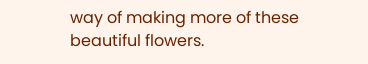way of making more of these beautiful flowers.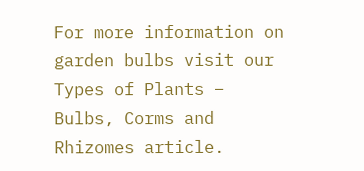For more information on garden bulbs visit our Types of Plants – Bulbs, Corms and Rhizomes article.